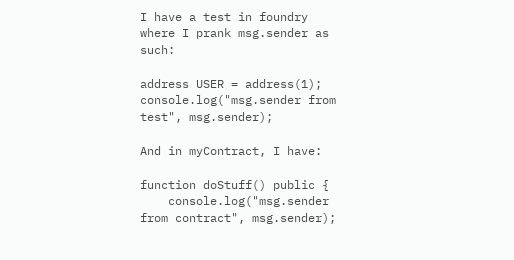I have a test in foundry where I prank msg.sender as such:

address USER = address(1);
console.log("msg.sender from test", msg.sender);

And in myContract, I have:

function doStuff() public {
    console.log("msg.sender from contract", msg.sender);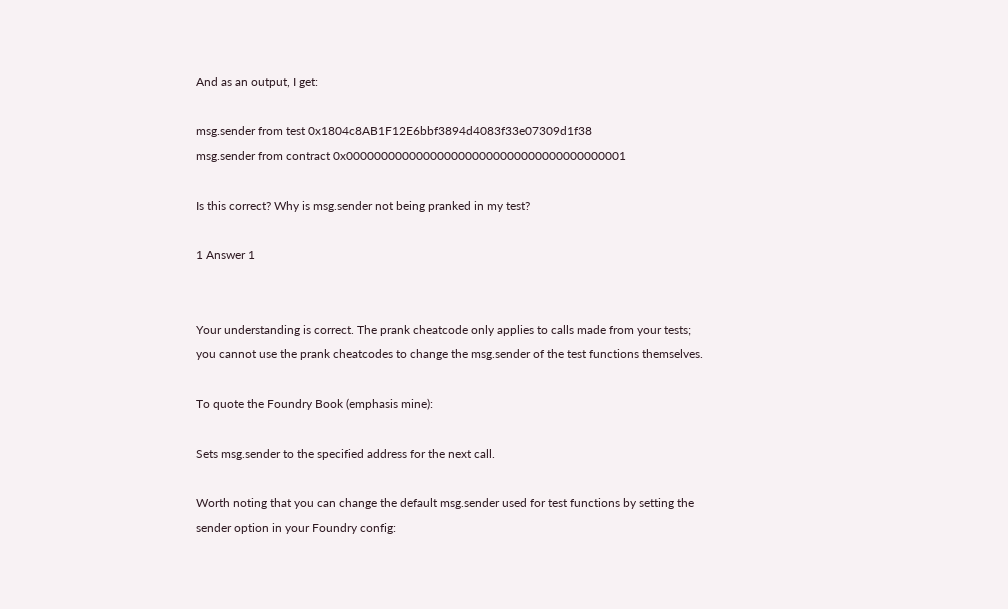And as an output, I get:

msg.sender from test 0x1804c8AB1F12E6bbf3894d4083f33e07309d1f38
msg.sender from contract 0x0000000000000000000000000000000000000001

Is this correct? Why is msg.sender not being pranked in my test?

1 Answer 1


Your understanding is correct. The prank cheatcode only applies to calls made from your tests; you cannot use the prank cheatcodes to change the msg.sender of the test functions themselves.

To quote the Foundry Book (emphasis mine):

Sets msg.sender to the specified address for the next call.

Worth noting that you can change the default msg.sender used for test functions by setting the sender option in your Foundry config: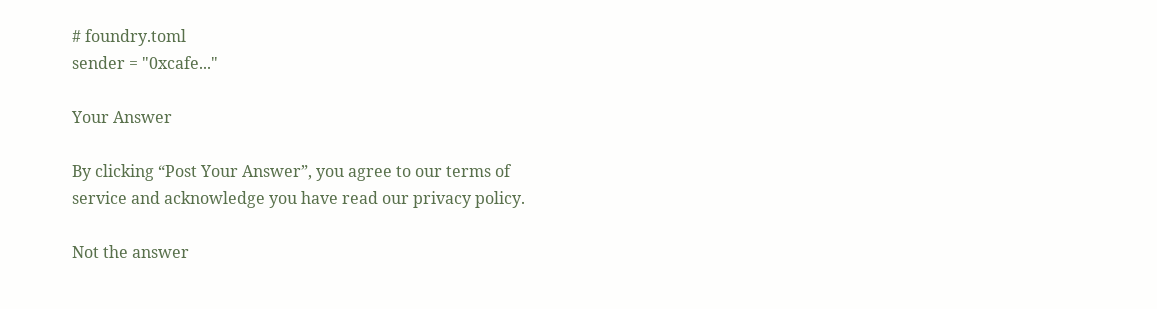# foundry.toml
sender = "0xcafe..."

Your Answer

By clicking “Post Your Answer”, you agree to our terms of service and acknowledge you have read our privacy policy.

Not the answer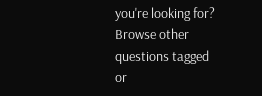you're looking for? Browse other questions tagged or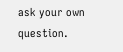ask your own question.